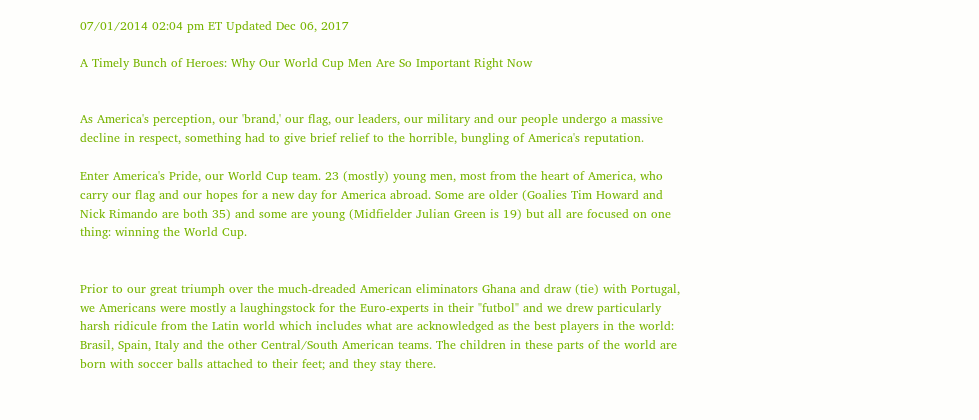07/01/2014 02:04 pm ET Updated Dec 06, 2017

A Timely Bunch of Heroes: Why Our World Cup Men Are So Important Right Now


As America's perception, our 'brand,' our flag, our leaders, our military and our people undergo a massive decline in respect, something had to give brief relief to the horrible, bungling of America's reputation.

Enter America's Pride, our World Cup team. 23 (mostly) young men, most from the heart of America, who carry our flag and our hopes for a new day for America abroad. Some are older (Goalies Tim Howard and Nick Rimando are both 35) and some are young (Midfielder Julian Green is 19) but all are focused on one thing: winning the World Cup.


Prior to our great triumph over the much-dreaded American eliminators Ghana and draw (tie) with Portugal, we Americans were mostly a laughingstock for the Euro-experts in their "futbol" and we drew particularly harsh ridicule from the Latin world which includes what are acknowledged as the best players in the world: Brasil, Spain, Italy and the other Central/South American teams. The children in these parts of the world are born with soccer balls attached to their feet; and they stay there.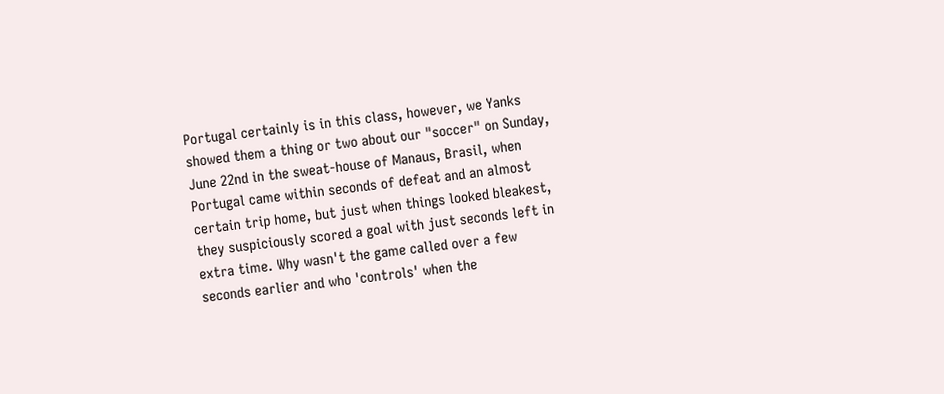Portugal certainly is in this class, however, we Yanks showed them a thing or two about our "soccer" on Sunday, June 22nd in the sweat-house of Manaus, Brasil, when Portugal came within seconds of defeat and an almost certain trip home, but just when things looked bleakest, they suspiciously scored a goal with just seconds left in extra time. Why wasn't the game called over a few seconds earlier and who 'controls' when the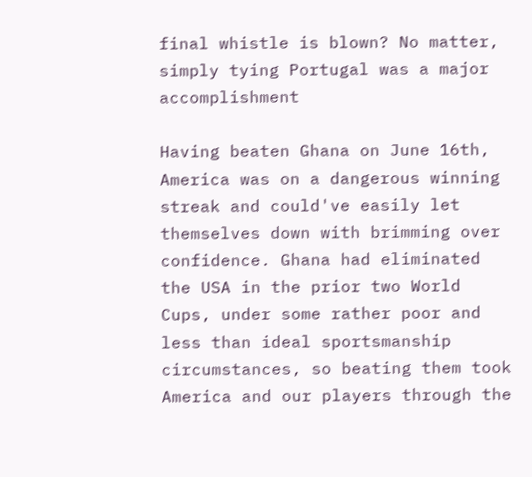final whistle is blown? No matter, simply tying Portugal was a major accomplishment

Having beaten Ghana on June 16th, America was on a dangerous winning streak and could've easily let themselves down with brimming over confidence. Ghana had eliminated the USA in the prior two World Cups, under some rather poor and less than ideal sportsmanship circumstances, so beating them took America and our players through the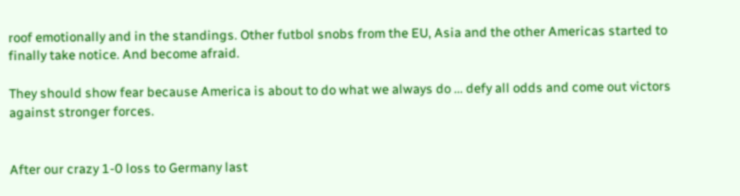roof emotionally and in the standings. Other futbol snobs from the EU, Asia and the other Americas started to finally take notice. And become afraid.

They should show fear because America is about to do what we always do ... defy all odds and come out victors against stronger forces.


After our crazy 1-0 loss to Germany last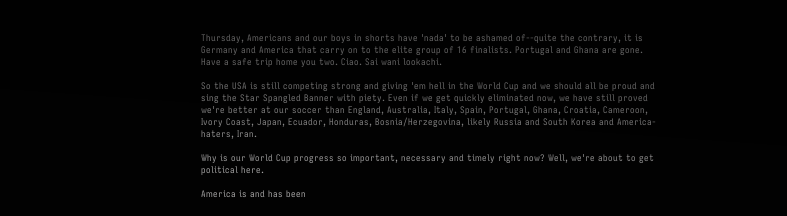Thursday, Americans and our boys in shorts have 'nada' to be ashamed of--quite the contrary, it is Germany and America that carry on to the elite group of 16 finalists. Portugal and Ghana are gone. Have a safe trip home you two. Ciao. Sai wani lookachi.

So the USA is still competing strong and giving 'em hell in the World Cup and we should all be proud and sing the Star Spangled Banner with piety. Even if we get quickly eliminated now, we have still proved we're better at our soccer than England, Australia, Italy, Spain, Portugal, Ghana, Croatia, Cameroon, Ivory Coast, Japan, Ecuador, Honduras, Bosnia/Herzegovina, likely Russia and South Korea and America-haters, Iran.

Why is our World Cup progress so important, necessary and timely right now? Well, we're about to get political here.

America is and has been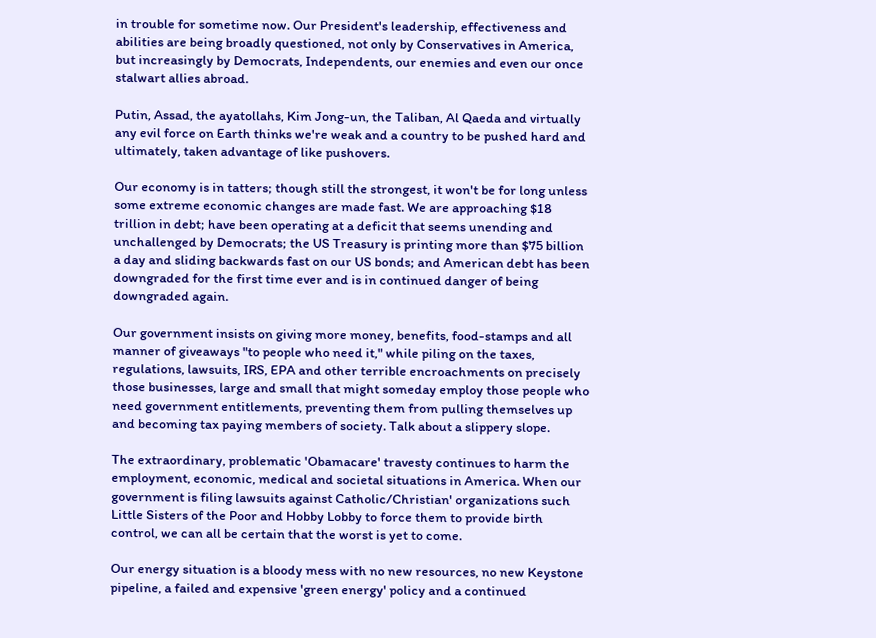in trouble for sometime now. Our President's leadership, effectiveness and abilities are being broadly questioned, not only by Conservatives in America, but increasingly by Democrats, Independents, our enemies and even our once stalwart allies abroad.

Putin, Assad, the ayatollahs, Kim Jong-un, the Taliban, Al Qaeda and virtually any evil force on Earth thinks we're weak and a country to be pushed hard and ultimately, taken advantage of like pushovers.

Our economy is in tatters; though still the strongest, it won't be for long unless some extreme economic changes are made fast. We are approaching $18 trillion in debt; have been operating at a deficit that seems unending and unchallenged by Democrats; the US Treasury is printing more than $75 billion a day and sliding backwards fast on our US bonds; and American debt has been downgraded for the first time ever and is in continued danger of being downgraded again.

Our government insists on giving more money, benefits, food-stamps and all manner of giveaways "to people who need it," while piling on the taxes, regulations, lawsuits, IRS, EPA and other terrible encroachments on precisely those businesses, large and small that might someday employ those people who need government entitlements, preventing them from pulling themselves up and becoming tax paying members of society. Talk about a slippery slope.

The extraordinary, problematic 'Obamacare' travesty continues to harm the employment, economic, medical and societal situations in America. When our government is filing lawsuits against Catholic/Christian' organizations such Little Sisters of the Poor and Hobby Lobby to force them to provide birth control, we can all be certain that the worst is yet to come.

Our energy situation is a bloody mess with no new resources, no new Keystone pipeline, a failed and expensive 'green energy' policy and a continued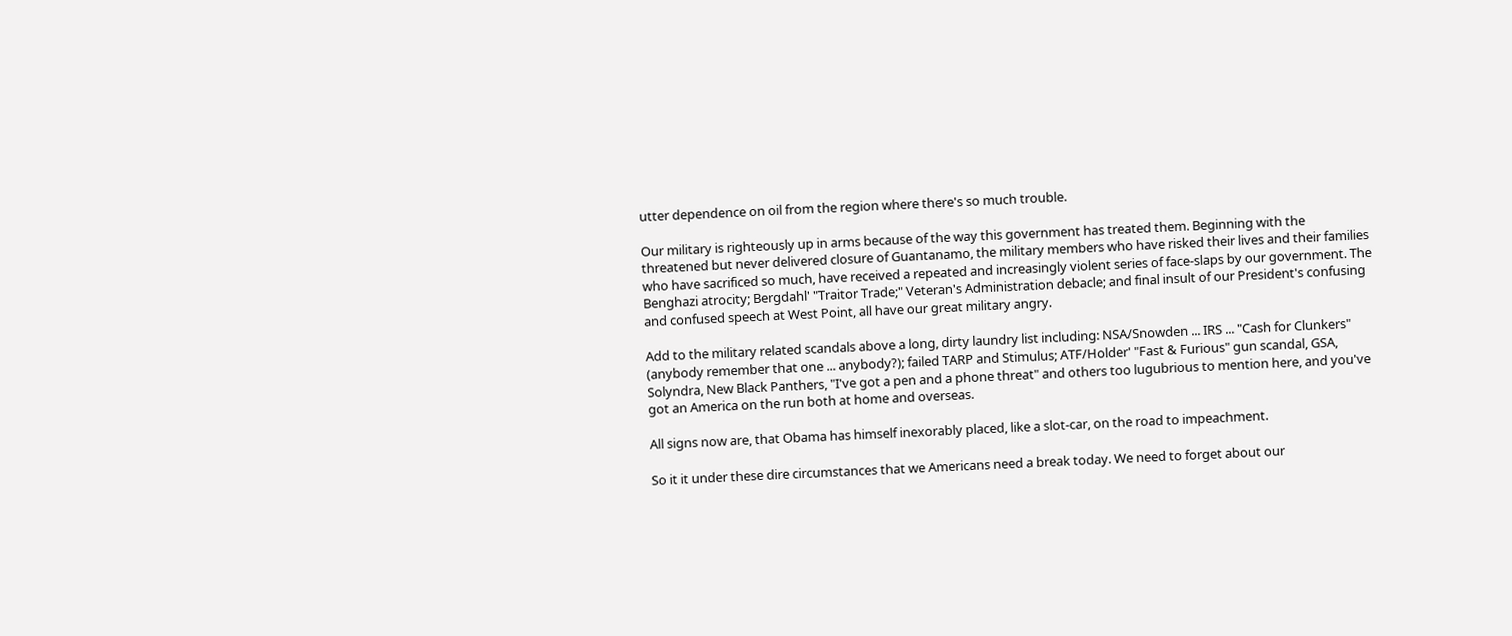utter dependence on oil from the region where there's so much trouble.

Our military is righteously up in arms because of the way this government has treated them. Beginning with the threatened but never delivered closure of Guantanamo, the military members who have risked their lives and their families who have sacrificed so much, have received a repeated and increasingly violent series of face-slaps by our government. The Benghazi atrocity; Bergdahl' "Traitor Trade;" Veteran's Administration debacle; and final insult of our President's confusing and confused speech at West Point, all have our great military angry.

Add to the military related scandals above a long, dirty laundry list including: NSA/Snowden ... IRS ... "Cash for Clunkers" (anybody remember that one ... anybody?); failed TARP and Stimulus; ATF/Holder' "Fast & Furious" gun scandal, GSA, Solyndra, New Black Panthers, "I've got a pen and a phone threat" and others too lugubrious to mention here, and you've got an America on the run both at home and overseas.

All signs now are, that Obama has himself inexorably placed, like a slot-car, on the road to impeachment.

So it it under these dire circumstances that we Americans need a break today. We need to forget about our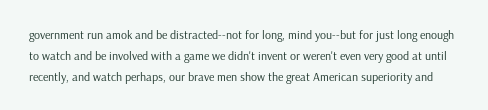government run amok and be distracted--not for long, mind you--but for just long enough to watch and be involved with a game we didn't invent or weren't even very good at until recently, and watch perhaps, our brave men show the great American superiority and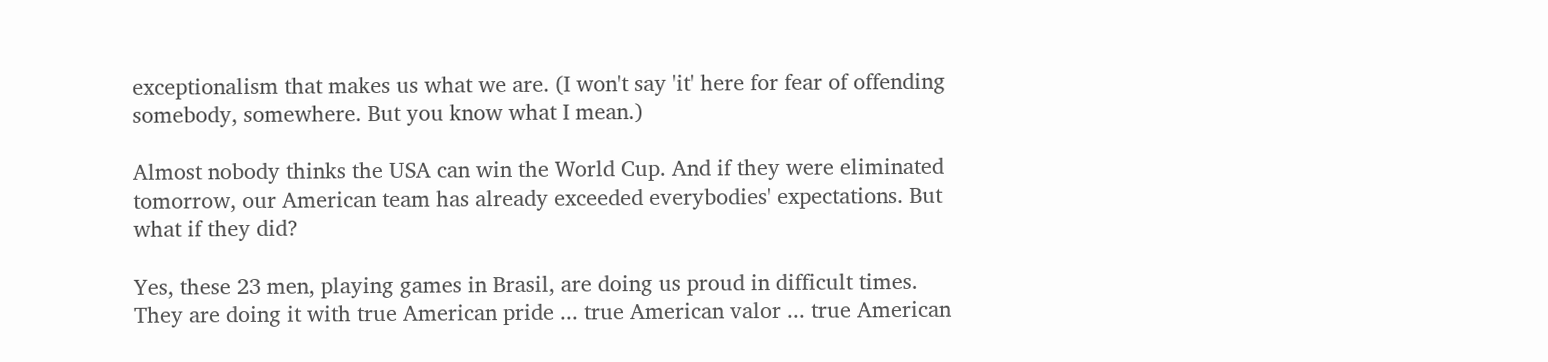exceptionalism that makes us what we are. (I won't say 'it' here for fear of offending somebody, somewhere. But you know what I mean.)

Almost nobody thinks the USA can win the World Cup. And if they were eliminated tomorrow, our American team has already exceeded everybodies' expectations. But what if they did?

Yes, these 23 men, playing games in Brasil, are doing us proud in difficult times. They are doing it with true American pride ... true American valor ... true American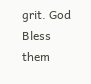grit. God Bless them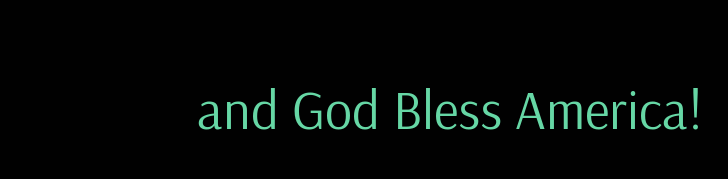and God Bless America!